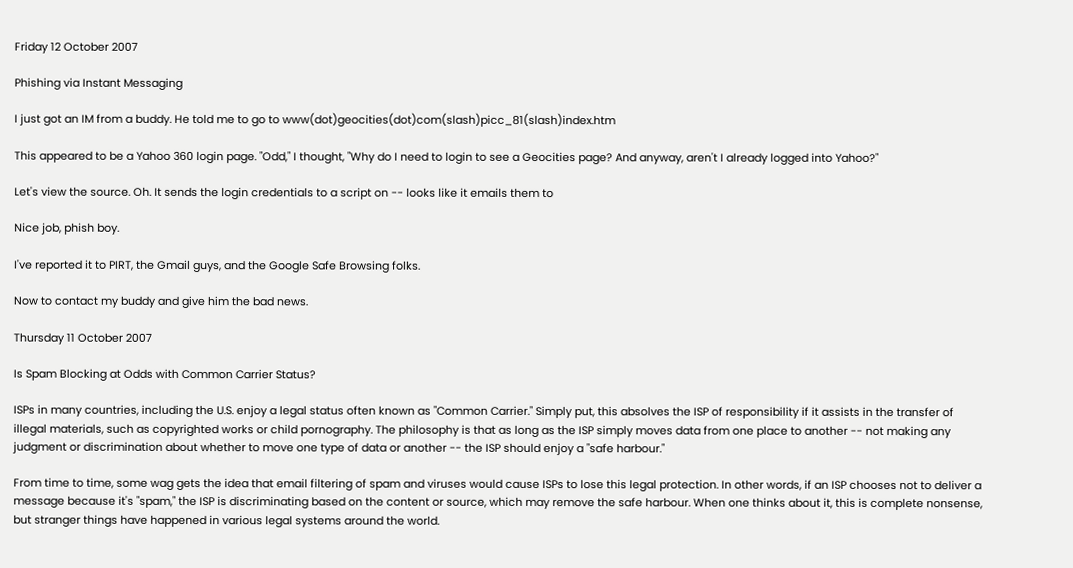Friday 12 October 2007

Phishing via Instant Messaging

I just got an IM from a buddy. He told me to go to www(dot)geocities(dot)com(slash)picc_81(slash)index.htm

This appeared to be a Yahoo 360 login page. "Odd," I thought, "Why do I need to login to see a Geocities page? And anyway, aren't I already logged into Yahoo?"

Let's view the source. Oh. It sends the login credentials to a script on -- looks like it emails them to

Nice job, phish boy.

I've reported it to PIRT, the Gmail guys, and the Google Safe Browsing folks.

Now to contact my buddy and give him the bad news.

Thursday 11 October 2007

Is Spam Blocking at Odds with Common Carrier Status?

ISPs in many countries, including the U.S. enjoy a legal status often known as "Common Carrier." Simply put, this absolves the ISP of responsibility if it assists in the transfer of illegal materials, such as copyrighted works or child pornography. The philosophy is that as long as the ISP simply moves data from one place to another -- not making any judgment or discrimination about whether to move one type of data or another -- the ISP should enjoy a "safe harbour."

From time to time, some wag gets the idea that email filtering of spam and viruses would cause ISPs to lose this legal protection. In other words, if an ISP chooses not to deliver a message because it's "spam," the ISP is discriminating based on the content or source, which may remove the safe harbour. When one thinks about it, this is complete nonsense, but stranger things have happened in various legal systems around the world.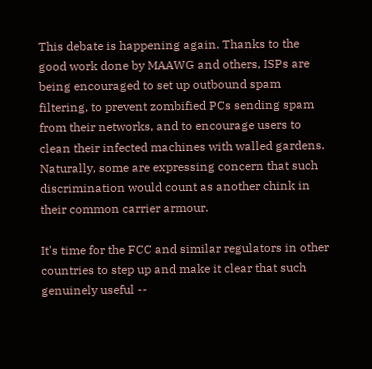This debate is happening again. Thanks to the good work done by MAAWG and others, ISPs are being encouraged to set up outbound spam filtering, to prevent zombified PCs sending spam from their networks, and to encourage users to clean their infected machines with walled gardens. Naturally, some are expressing concern that such discrimination would count as another chink in their common carrier armour.

It's time for the FCC and similar regulators in other countries to step up and make it clear that such genuinely useful --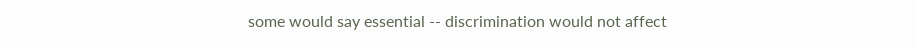some would say essential -- discrimination would not affect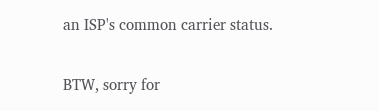an ISP's common carrier status.

BTW, sorry for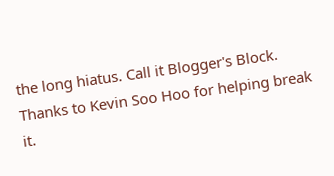the long hiatus. Call it Blogger's Block. Thanks to Kevin Soo Hoo for helping break it.